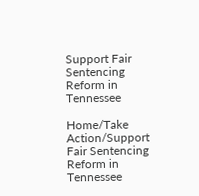Support Fair Sentencing Reform in Tennessee

Home/Take Action/Support Fair Sentencing Reform in Tennessee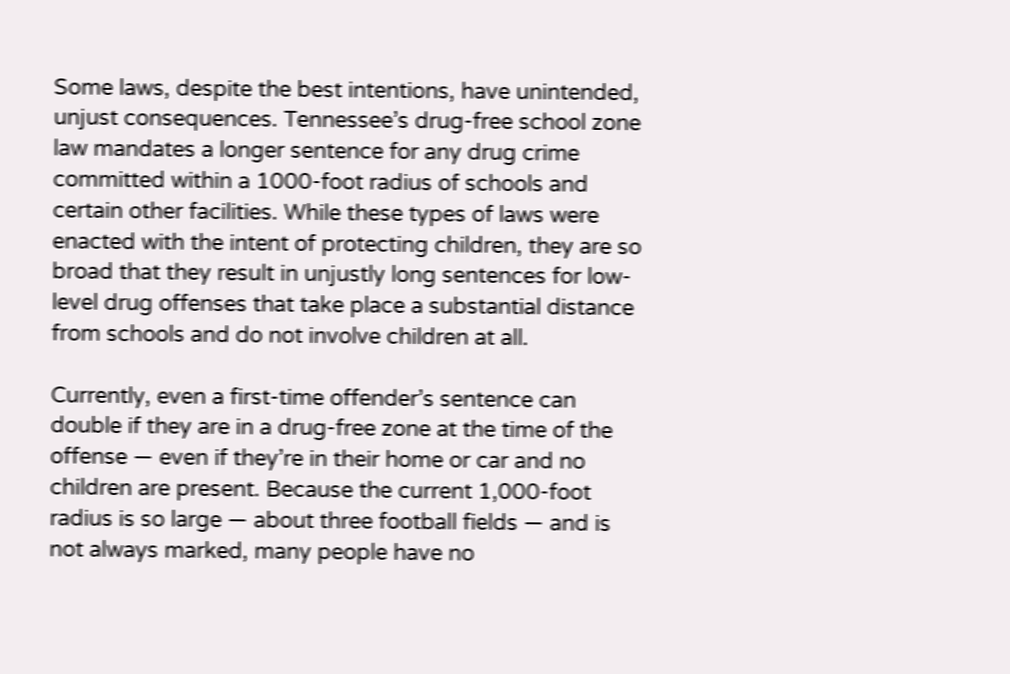Some laws, despite the best intentions, have unintended, unjust consequences. Tennessee’s drug-free school zone law mandates a longer sentence for any drug crime committed within a 1000-foot radius of schools and certain other facilities. While these types of laws were enacted with the intent of protecting children, they are so broad that they result in unjustly long sentences for low-level drug offenses that take place a substantial distance from schools and do not involve children at all.

Currently, even a first-time offender’s sentence can double if they are in a drug-free zone at the time of the offense — even if they’re in their home or car and no children are present. Because the current 1,000-foot radius is so large — about three football fields — and is not always marked, many people have no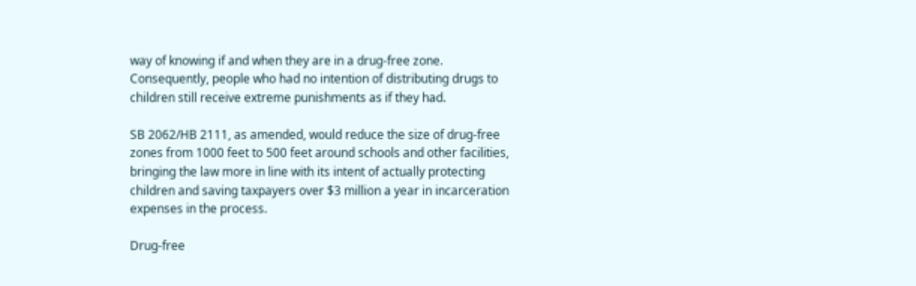way of knowing if and when they are in a drug-free zone. Consequently, people who had no intention of distributing drugs to children still receive extreme punishments as if they had.

SB 2062/HB 2111, as amended, would reduce the size of drug-free zones from 1000 feet to 500 feet around schools and other facilities, bringing the law more in line with its intent of actually protecting children and saving taxpayers over $3 million a year in incarceration expenses in the process.

Drug-free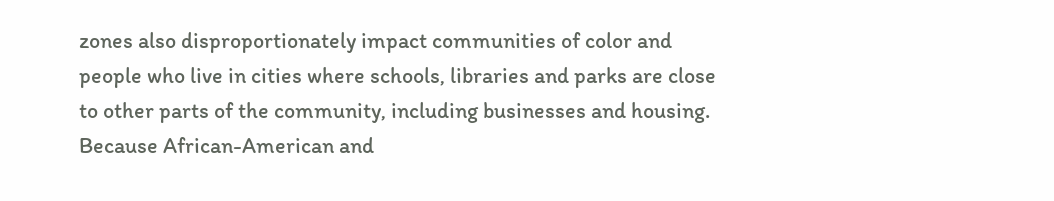zones also disproportionately impact communities of color and people who live in cities where schools, libraries and parks are close to other parts of the community, including businesses and housing. Because African-American and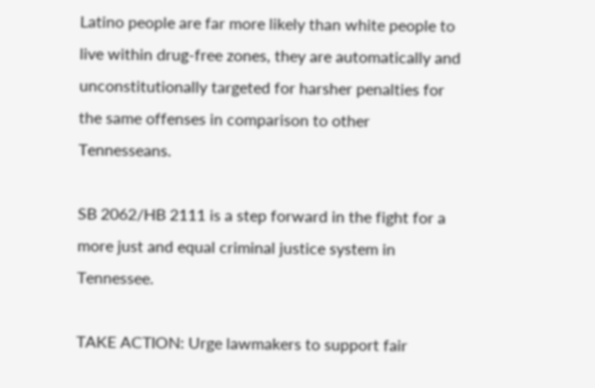Latino people are far more likely than white people to live within drug-free zones, they are automatically and unconstitutionally targeted for harsher penalties for the same offenses in comparison to other Tennesseans.

SB 2062/HB 2111 is a step forward in the fight for a more just and equal criminal justice system in Tennessee.

TAKE ACTION: Urge lawmakers to support fair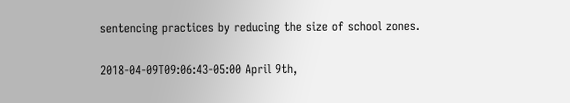sentencing practices by reducing the size of school zones.

2018-04-09T09:06:43-05:00 April 9th,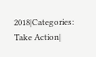2018|Categories: Take Action|